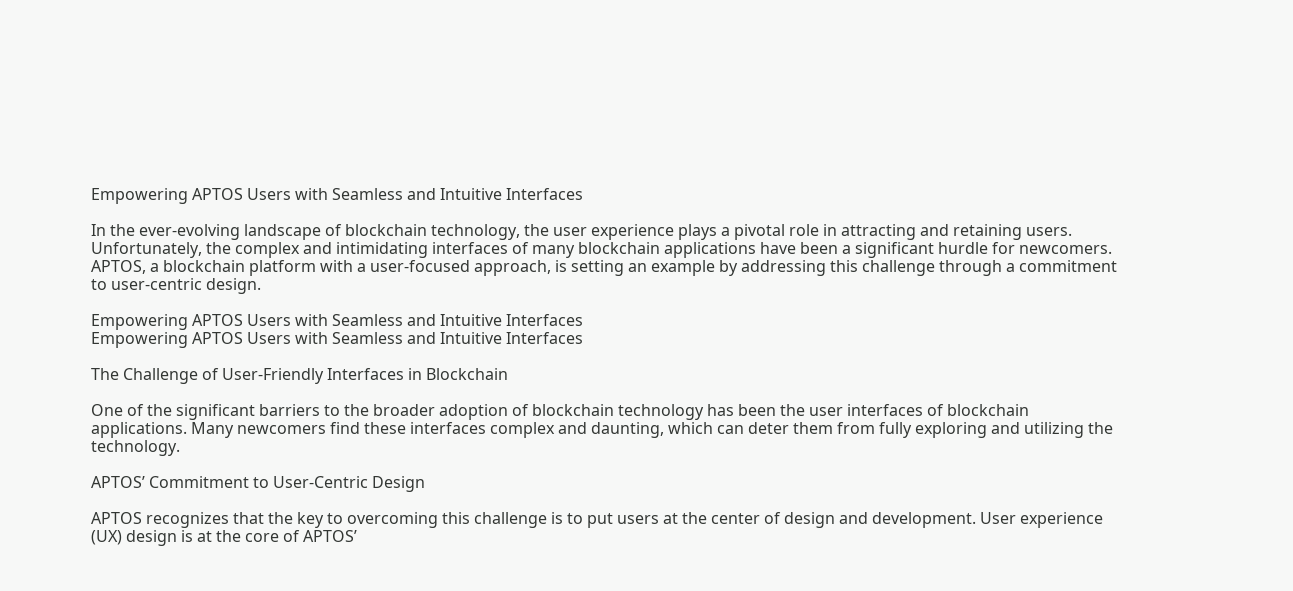Empowering APTOS Users with Seamless and Intuitive Interfaces

In the ever-evolving landscape of blockchain technology, the user experience plays a pivotal role in attracting and retaining users. Unfortunately, the complex and intimidating interfaces of many blockchain applications have been a significant hurdle for newcomers. APTOS, a blockchain platform with a user-focused approach, is setting an example by addressing this challenge through a commitment to user-centric design.

Empowering APTOS Users with Seamless and Intuitive Interfaces
Empowering APTOS Users with Seamless and Intuitive Interfaces

The Challenge of User-Friendly Interfaces in Blockchain

One of the significant barriers to the broader adoption of blockchain technology has been the user interfaces of blockchain applications. Many newcomers find these interfaces complex and daunting, which can deter them from fully exploring and utilizing the technology.

APTOS’ Commitment to User-Centric Design

APTOS recognizes that the key to overcoming this challenge is to put users at the center of design and development. User experience (UX) design is at the core of APTOS’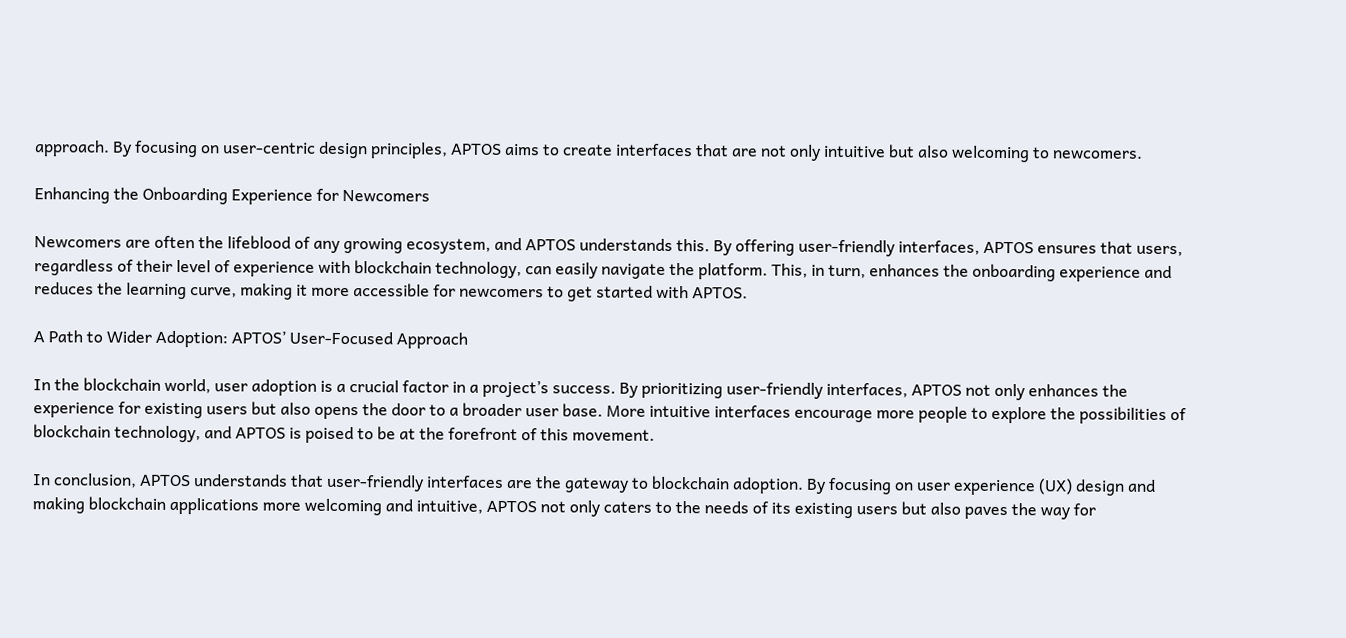approach. By focusing on user-centric design principles, APTOS aims to create interfaces that are not only intuitive but also welcoming to newcomers.

Enhancing the Onboarding Experience for Newcomers

Newcomers are often the lifeblood of any growing ecosystem, and APTOS understands this. By offering user-friendly interfaces, APTOS ensures that users, regardless of their level of experience with blockchain technology, can easily navigate the platform. This, in turn, enhances the onboarding experience and reduces the learning curve, making it more accessible for newcomers to get started with APTOS.

A Path to Wider Adoption: APTOS’ User-Focused Approach

In the blockchain world, user adoption is a crucial factor in a project’s success. By prioritizing user-friendly interfaces, APTOS not only enhances the experience for existing users but also opens the door to a broader user base. More intuitive interfaces encourage more people to explore the possibilities of blockchain technology, and APTOS is poised to be at the forefront of this movement.

In conclusion, APTOS understands that user-friendly interfaces are the gateway to blockchain adoption. By focusing on user experience (UX) design and making blockchain applications more welcoming and intuitive, APTOS not only caters to the needs of its existing users but also paves the way for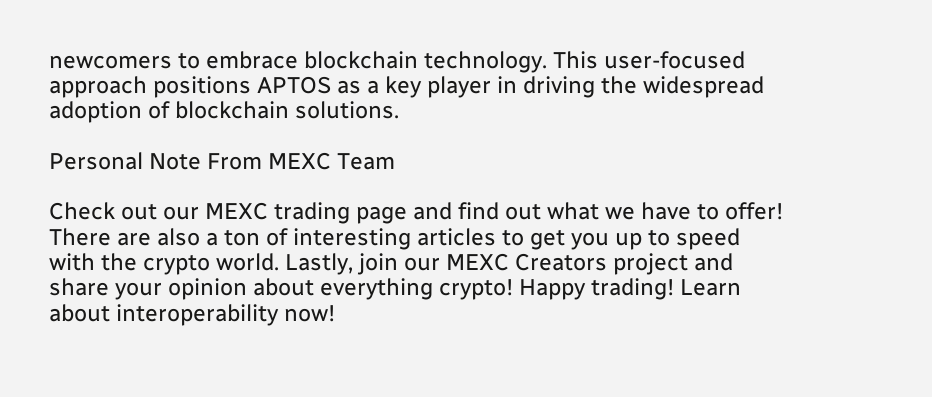newcomers to embrace blockchain technology. This user-focused approach positions APTOS as a key player in driving the widespread adoption of blockchain solutions.

Personal Note From MEXC Team

Check out our MEXC trading page and find out what we have to offer! There are also a ton of interesting articles to get you up to speed with the crypto world. Lastly, join our MEXC Creators project and share your opinion about everything crypto! Happy trading! Learn about interoperability now!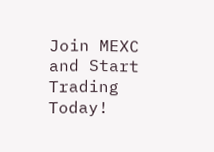Join MEXC and Start Trading Today!